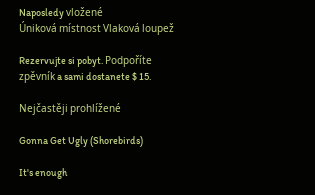Naposledy vložené
Úniková místnost Vlaková loupež

Rezervujte si pobyt. Podpoříte zpěvník a sami dostanete $ 15.

Nejčastěji prohlížené

Gonna Get Ugly (Shorebirds)

It's enough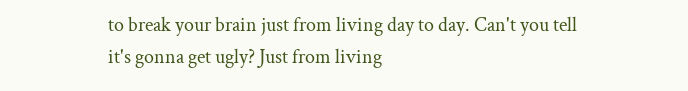to break your brain just from living day to day. Can't you tell it's gonna get ugly? Just from living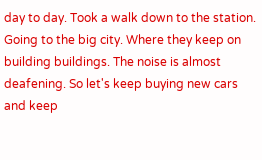day to day. Took a walk down to the station. Going to the big city. Where they keep on building buildings. The noise is almost deafening. So let's keep buying new cars and keep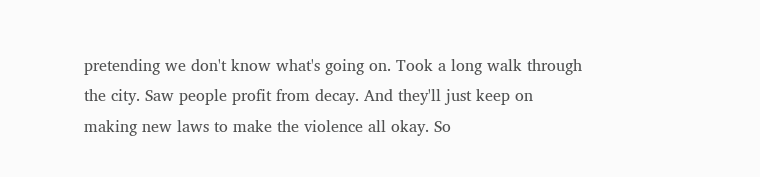pretending we don't know what's going on. Took a long walk through the city. Saw people profit from decay. And they'll just keep on making new laws to make the violence all okay. So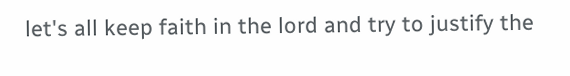let's all keep faith in the lord and try to justify the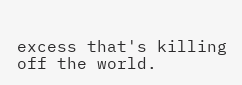excess that's killing off the world.